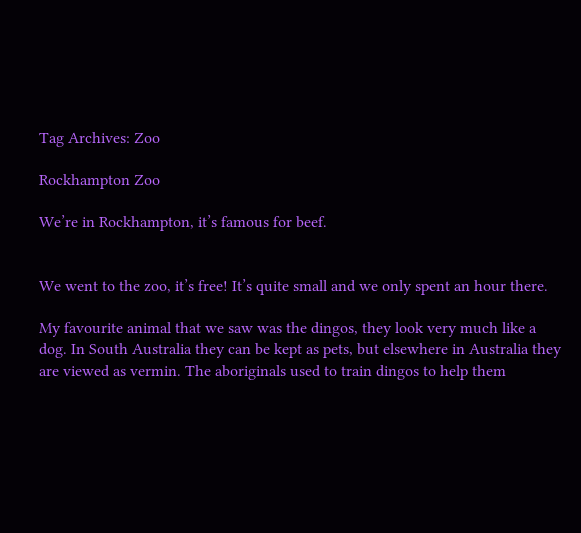Tag Archives: Zoo

Rockhampton Zoo

We’re in Rockhampton, it’s famous for beef.


We went to the zoo, it’s free! It’s quite small and we only spent an hour there.

My favourite animal that we saw was the dingos, they look very much like a dog. In South Australia they can be kept as pets, but elsewhere in Australia they are viewed as vermin. The aboriginals used to train dingos to help them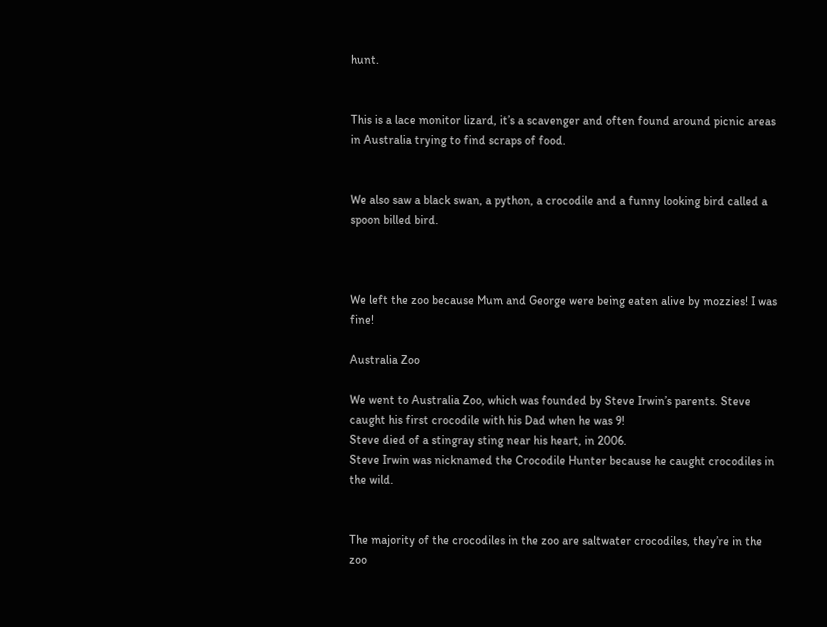hunt.


This is a lace monitor lizard, it’s a scavenger and often found around picnic areas in Australia trying to find scraps of food.


We also saw a black swan, a python, a crocodile and a funny looking bird called a spoon billed bird.



We left the zoo because Mum and George were being eaten alive by mozzies! I was fine!

Australia Zoo

We went to Australia Zoo, which was founded by Steve Irwin’s parents. Steve caught his first crocodile with his Dad when he was 9!
Steve died of a stingray sting near his heart, in 2006.
Steve Irwin was nicknamed the Crocodile Hunter because he caught crocodiles in the wild.


The majority of the crocodiles in the zoo are saltwater crocodiles, they’re in the zoo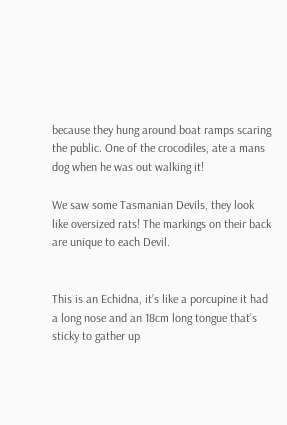because they hung around boat ramps scaring the public. One of the crocodiles, ate a mans dog when he was out walking it!

We saw some Tasmanian Devils, they look like oversized rats! The markings on their back are unique to each Devil.


This is an Echidna, it’s like a porcupine it had a long nose and an 18cm long tongue that’s sticky to gather up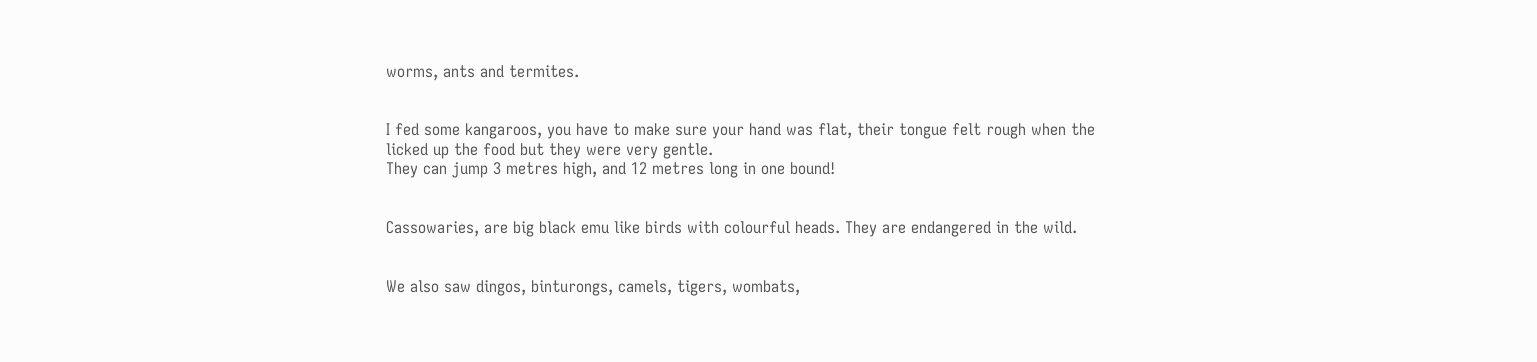worms, ants and termites.


I fed some kangaroos, you have to make sure your hand was flat, their tongue felt rough when the licked up the food but they were very gentle.
They can jump 3 metres high, and 12 metres long in one bound!


Cassowaries, are big black emu like birds with colourful heads. They are endangered in the wild.


We also saw dingos, binturongs, camels, tigers, wombats,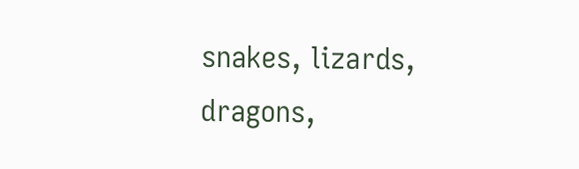snakes, lizards, dragons,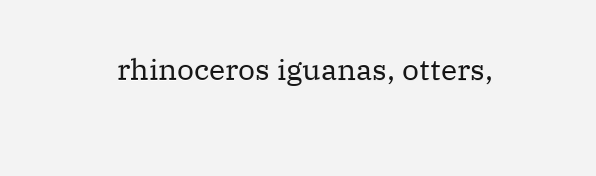rhinoceros iguanas, otters,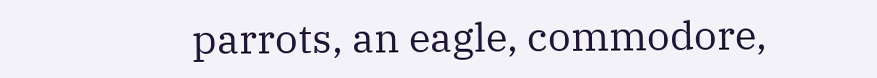parrots, an eagle, commodore,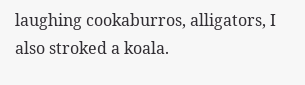laughing cookaburros, alligators, I also stroked a koala.